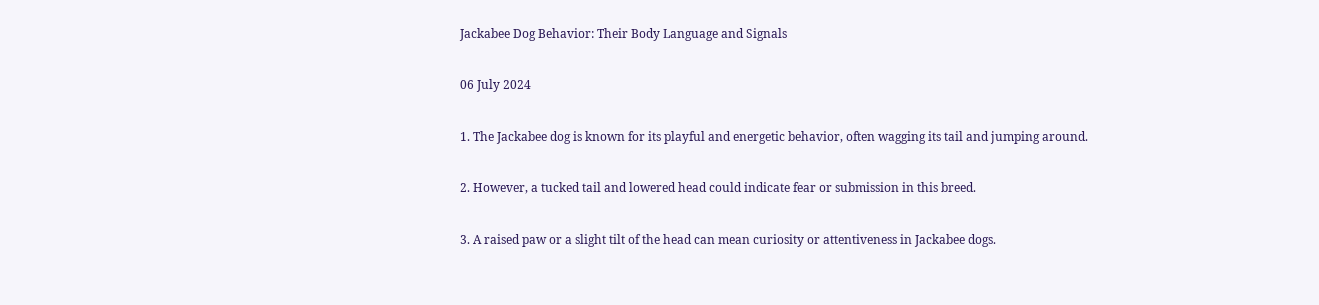Jackabee Dog Behavior: Their Body Language and Signals

06 July 2024

1. The Jackabee dog is known for its playful and energetic behavior, often wagging its tail and jumping around.

2. However, a tucked tail and lowered head could indicate fear or submission in this breed.

3. A raised paw or a slight tilt of the head can mean curiosity or attentiveness in Jackabee dogs.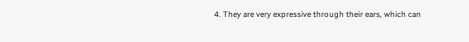4. They are very expressive through their ears, which can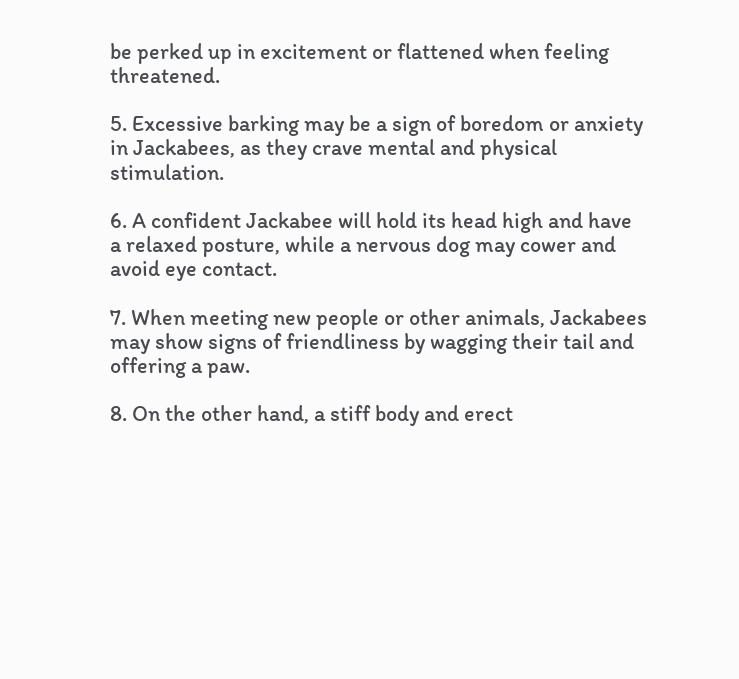be perked up in excitement or flattened when feeling threatened.

5. Excessive barking may be a sign of boredom or anxiety in Jackabees, as they crave mental and physical stimulation.

6. A confident Jackabee will hold its head high and have a relaxed posture, while a nervous dog may cower and avoid eye contact.

7. When meeting new people or other animals, Jackabees may show signs of friendliness by wagging their tail and offering a paw.

8. On the other hand, a stiff body and erect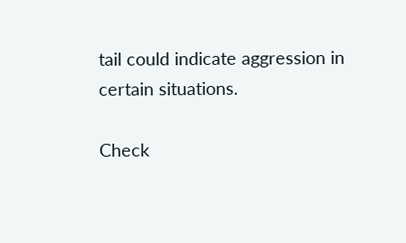tail could indicate aggression in certain situations.

Check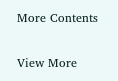More Contents

View More